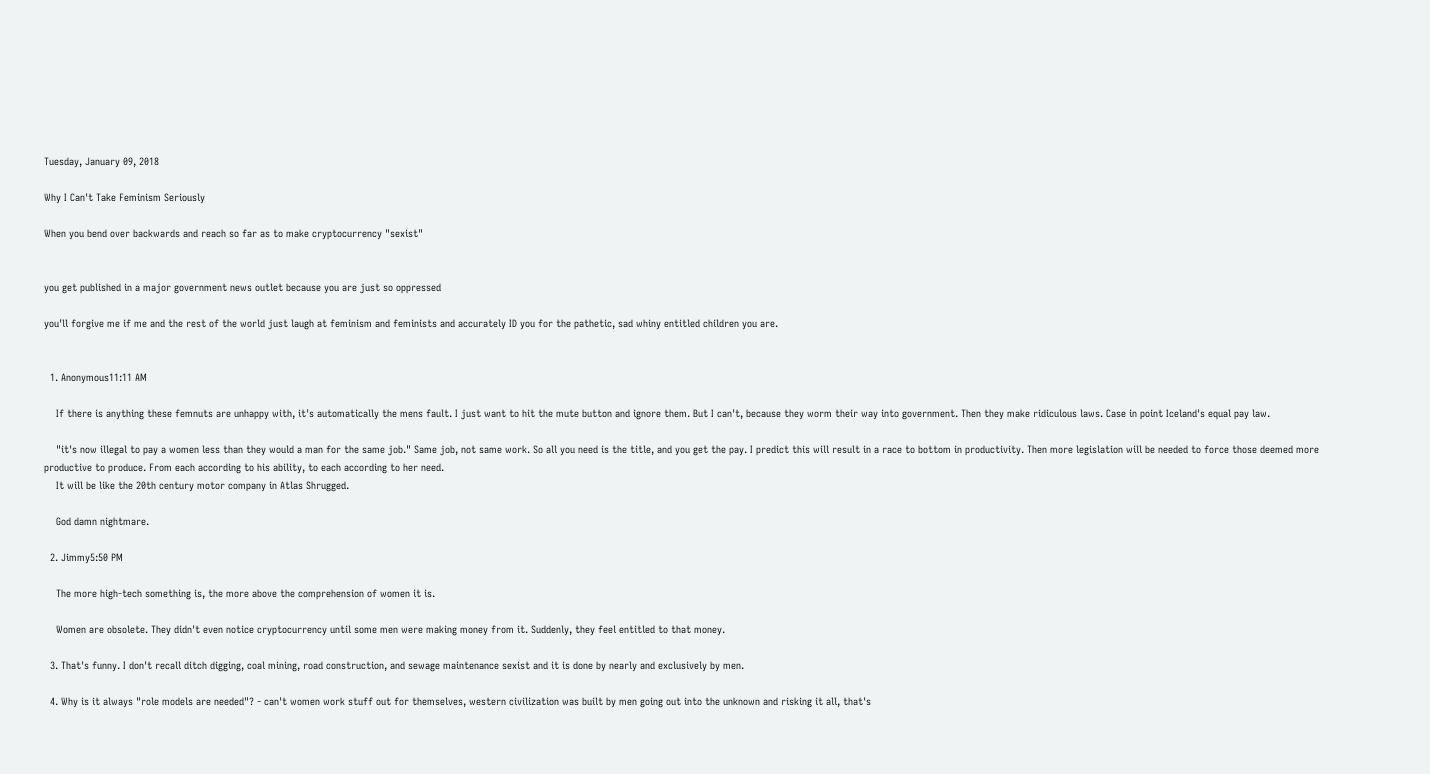Tuesday, January 09, 2018

Why I Can't Take Feminism Seriously

When you bend over backwards and reach so far as to make cryptocurrency "sexist"


you get published in a major government news outlet because you are just so oppressed

you'll forgive me if me and the rest of the world just laugh at feminism and feminists and accurately ID you for the pathetic, sad whiny entitled children you are.


  1. Anonymous11:11 AM

    If there is anything these femnuts are unhappy with, it's automatically the mens fault. I just want to hit the mute button and ignore them. But I can't, because they worm their way into government. Then they make ridiculous laws. Case in point Iceland's equal pay law.

    "it's now illegal to pay a women less than they would a man for the same job." Same job, not same work. So all you need is the title, and you get the pay. I predict this will result in a race to bottom in productivity. Then more legislation will be needed to force those deemed more productive to produce. From each according to his ability, to each according to her need.
    It will be like the 20th century motor company in Atlas Shrugged.

    God damn nightmare.

  2. Jimmy5:50 PM

    The more high-tech something is, the more above the comprehension of women it is.

    Women are obsolete. They didn't even notice cryptocurrency until some men were making money from it. Suddenly, they feel entitled to that money.

  3. That's funny. I don't recall ditch digging, coal mining, road construction, and sewage maintenance sexist and it is done by nearly and exclusively by men.

  4. Why is it always "role models are needed"? - can't women work stuff out for themselves, western civilization was built by men going out into the unknown and risking it all, that's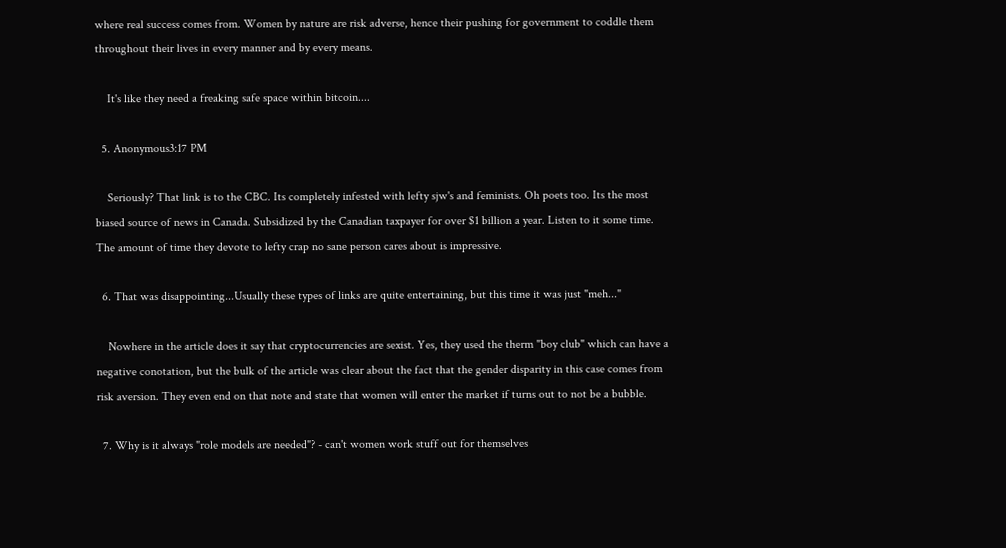where real success comes from. Women by nature are risk adverse, hence their pushing for government to coddle them throughout their lives in every manner and by every means.

    It's like they need a freaking safe space within bitcoin....

  5. Anonymous3:17 PM

    Seriously? That link is to the CBC. Its completely infested with lefty sjw's and feminists. Oh poets too. Its the most biased source of news in Canada. Subsidized by the Canadian taxpayer for over $1 billion a year. Listen to it some time. The amount of time they devote to lefty crap no sane person cares about is impressive.

  6. That was disappointing...Usually these types of links are quite entertaining, but this time it was just "meh..."

    Nowhere in the article does it say that cryptocurrencies are sexist. Yes, they used the therm "boy club" which can have a negative conotation, but the bulk of the article was clear about the fact that the gender disparity in this case comes from risk aversion. They even end on that note and state that women will enter the market if turns out to not be a bubble.

  7. Why is it always "role models are needed"? - can't women work stuff out for themselves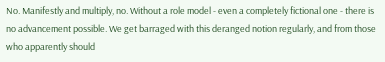No. Manifestly and multiply, no. Without a role model - even a completely fictional one - there is no advancement possible. We get barraged with this deranged notion regularly, and from those who apparently should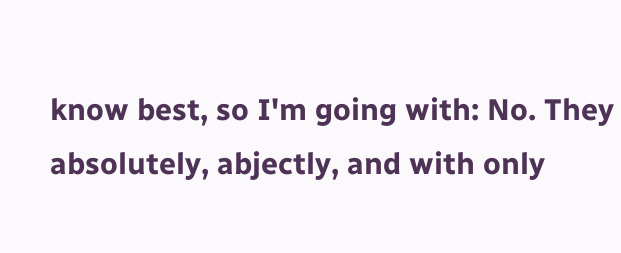know best, so I'm going with: No. They absolutely, abjectly, and with only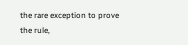the rare exception to prove the rule,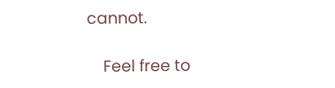cannot.

    Feel free to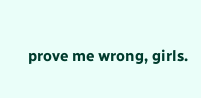prove me wrong, girls.